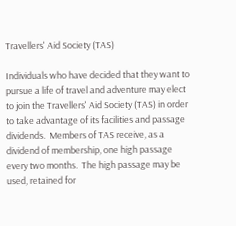Travellers' Aid Society (TAS)

Individuals who have decided that they want to pursue a life of travel and adventure may elect to join the Travellers' Aid Society (TAS) in order to take advantage of its facilities and passage dividends.  Members of TAS receive, as a dividend of membership, one high passage every two months.  The high passage may be used, retained for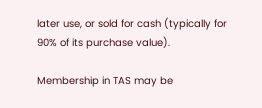later use, or sold for cash (typically for 90% of its purchase value).

Membership in TAS may be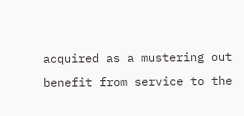acquired as a mustering out benefit from service to the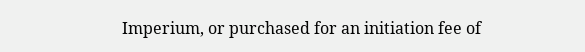Imperium, or purchased for an initiation fee of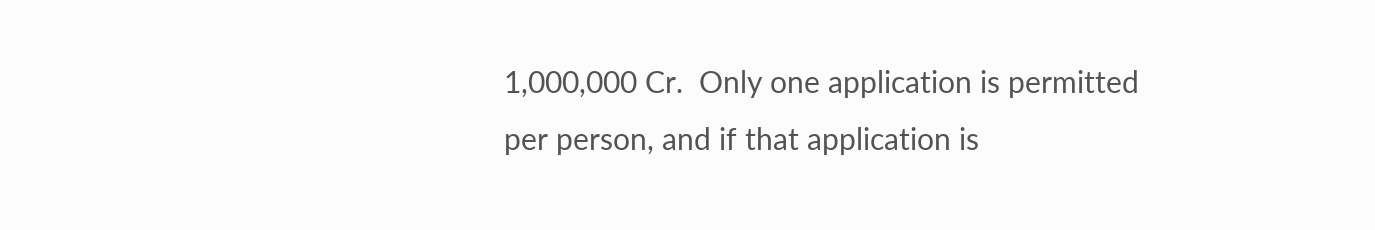1,000,000 Cr.  Only one application is permitted per person, and if that application is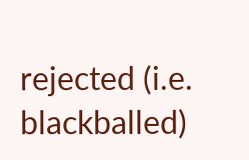rejected (i.e. blackballed)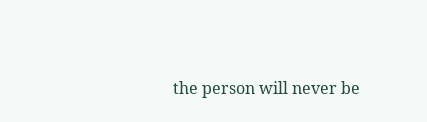the person will never be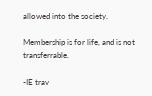allowed into the society.

Membership is for life, and is not transferrable.

-IE trav